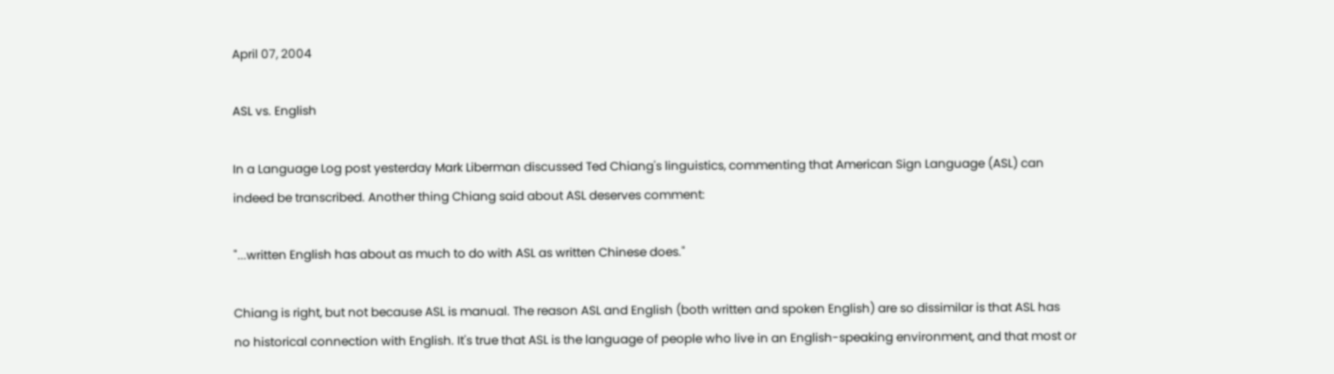April 07, 2004

ASL vs. English

In a Language Log post yesterday Mark Liberman discussed Ted Chiang's linguistics, commenting that American Sign Language (ASL) can indeed be transcribed. Another thing Chiang said about ASL deserves comment:

"...written English has about as much to do with ASL as written Chinese does."

Chiang is right, but not because ASL is manual. The reason ASL and English (both written and spoken English) are so dissimilar is that ASL has no historical connection with English. It's true that ASL is the language of people who live in an English-speaking environment, and that most or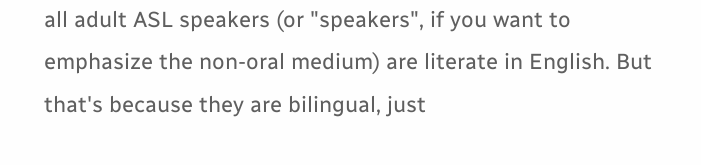all adult ASL speakers (or "speakers", if you want to emphasize the non-oral medium) are literate in English. But that's because they are bilingual, just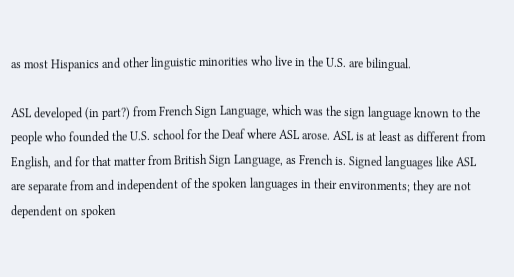as most Hispanics and other linguistic minorities who live in the U.S. are bilingual.

ASL developed (in part?) from French Sign Language, which was the sign language known to the people who founded the U.S. school for the Deaf where ASL arose. ASL is at least as different from English, and for that matter from British Sign Language, as French is. Signed languages like ASL are separate from and independent of the spoken languages in their environments; they are not dependent on spoken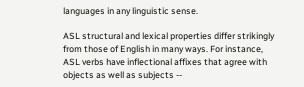languages in any linguistic sense.

ASL structural and lexical properties differ strikingly from those of English in many ways. For instance, ASL verbs have inflectional affixes that agree with objects as well as subjects --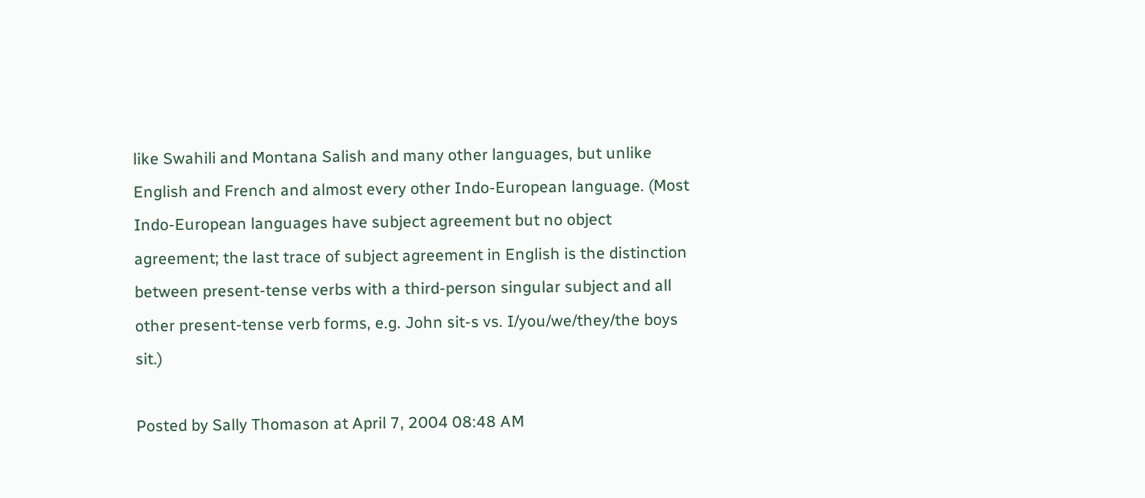like Swahili and Montana Salish and many other languages, but unlike English and French and almost every other Indo-European language. (Most Indo-European languages have subject agreement but no object agreement; the last trace of subject agreement in English is the distinction between present-tense verbs with a third-person singular subject and all other present-tense verb forms, e.g. John sit-s vs. I/you/we/they/the boys sit.)

Posted by Sally Thomason at April 7, 2004 08:48 AM